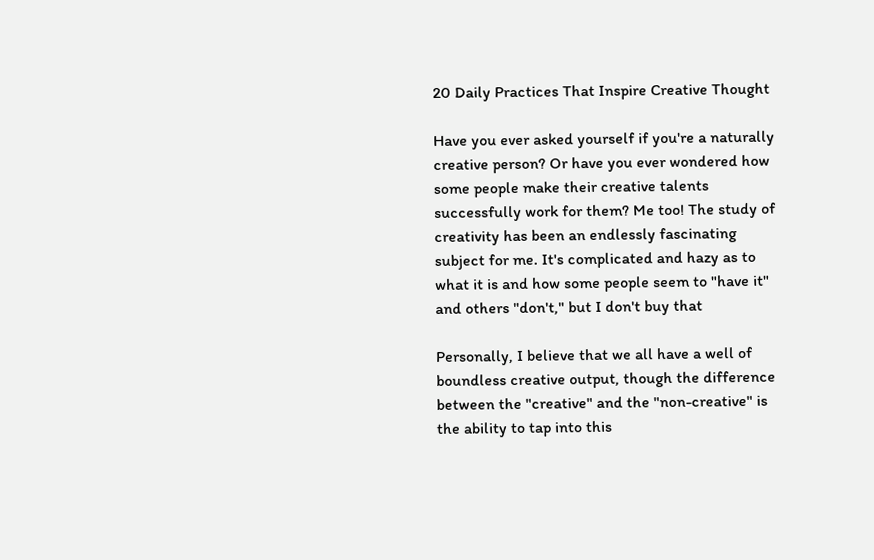20 Daily Practices That Inspire Creative Thought

Have you ever asked yourself if you're a naturally creative person? Or have you ever wondered how some people make their creative talents successfully work for them? Me too! The study of creativity has been an endlessly fascinating subject for me. It's complicated and hazy as to what it is and how some people seem to "have it" and others "don't," but I don't buy that

Personally, I believe that we all have a well of boundless creative output, though the difference between the "creative" and the "non-creative" is the ability to tap into this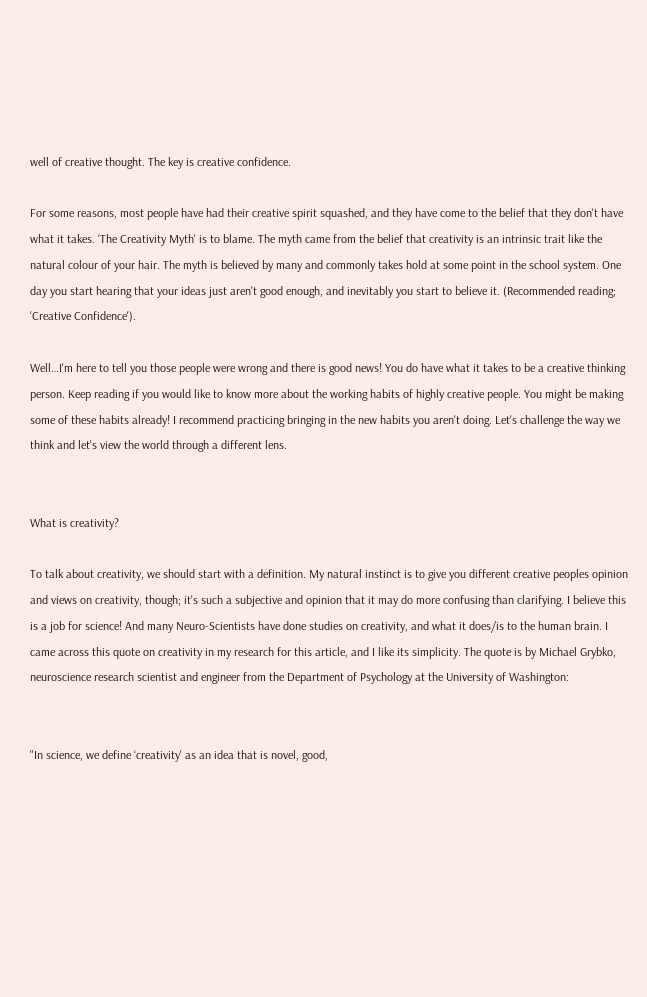well of creative thought. The key is creative confidence.

For some reasons, most people have had their creative spirit squashed, and they have come to the belief that they don't have what it takes. ‘The Creativity Myth' is to blame. The myth came from the belief that creativity is an intrinsic trait like the natural colour of your hair. The myth is believed by many and commonly takes hold at some point in the school system. One day you start hearing that your ideas just aren't good enough, and inevitably you start to believe it. (Recommended reading; ‘Creative Confidence').

Well…I'm here to tell you those people were wrong and there is good news! You do have what it takes to be a creative thinking person. Keep reading if you would like to know more about the working habits of highly creative people. You might be making some of these habits already! I recommend practicing bringing in the new habits you aren't doing. Let's challenge the way we think and let's view the world through a different lens.


What is creativity?

To talk about creativity, we should start with a definition. My natural instinct is to give you different creative peoples opinion and views on creativity, though; it's such a subjective and opinion that it may do more confusing than clarifying. I believe this is a job for science! And many Neuro-Scientists have done studies on creativity, and what it does/is to the human brain. I came across this quote on creativity in my research for this article, and I like its simplicity. The quote is by Michael Grybko, neuroscience research scientist and engineer from the Department of Psychology at the University of Washington:


"In science, we define ‘creativity' as an idea that is novel, good,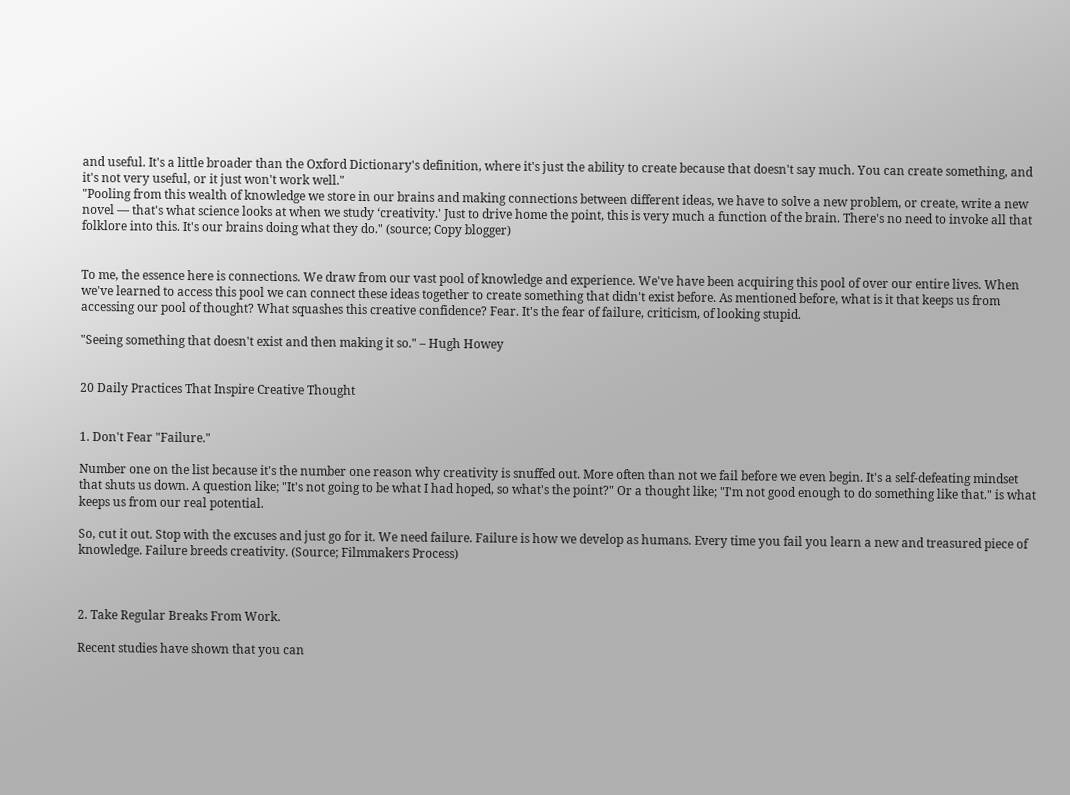and useful. It's a little broader than the Oxford Dictionary's definition, where it's just the ability to create because that doesn't say much. You can create something, and it's not very useful, or it just won't work well."
"Pooling from this wealth of knowledge we store in our brains and making connections between different ideas, we have to solve a new problem, or create, write a new novel — that's what science looks at when we study ‘creativity.' Just to drive home the point, this is very much a function of the brain. There's no need to invoke all that folklore into this. It's our brains doing what they do." (source; Copy blogger)


To me, the essence here is connections. We draw from our vast pool of knowledge and experience. We've have been acquiring this pool of over our entire lives. When we've learned to access this pool we can connect these ideas together to create something that didn't exist before. As mentioned before, what is it that keeps us from accessing our pool of thought? What squashes this creative confidence? Fear. It's the fear of failure, criticism, of looking stupid.

"Seeing something that doesn't exist and then making it so." – Hugh Howey


20 Daily Practices That Inspire Creative Thought


1. Don't Fear "Failure."

Number one on the list because it's the number one reason why creativity is snuffed out. More often than not we fail before we even begin. It's a self-defeating mindset that shuts us down. A question like; "It's not going to be what I had hoped, so what's the point?" Or a thought like; "I'm not good enough to do something like that." is what keeps us from our real potential.

So, cut it out. Stop with the excuses and just go for it. We need failure. Failure is how we develop as humans. Every time you fail you learn a new and treasured piece of knowledge. Failure breeds creativity. (Source; Filmmakers Process)



2. Take Regular Breaks From Work.

Recent studies have shown that you can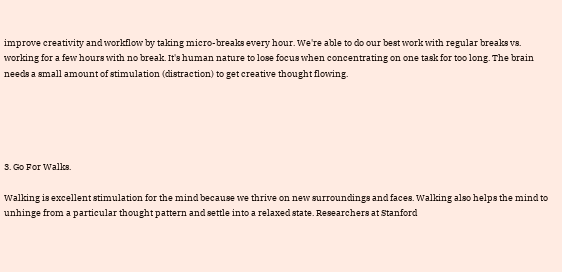improve creativity and workflow by taking micro-breaks every hour. We're able to do our best work with regular breaks vs. working for a few hours with no break. It's human nature to lose focus when concentrating on one task for too long. The brain needs a small amount of stimulation (distraction) to get creative thought flowing.





3. Go For Walks.

Walking is excellent stimulation for the mind because we thrive on new surroundings and faces. Walking also helps the mind to unhinge from a particular thought pattern and settle into a relaxed state. Researchers at Stanford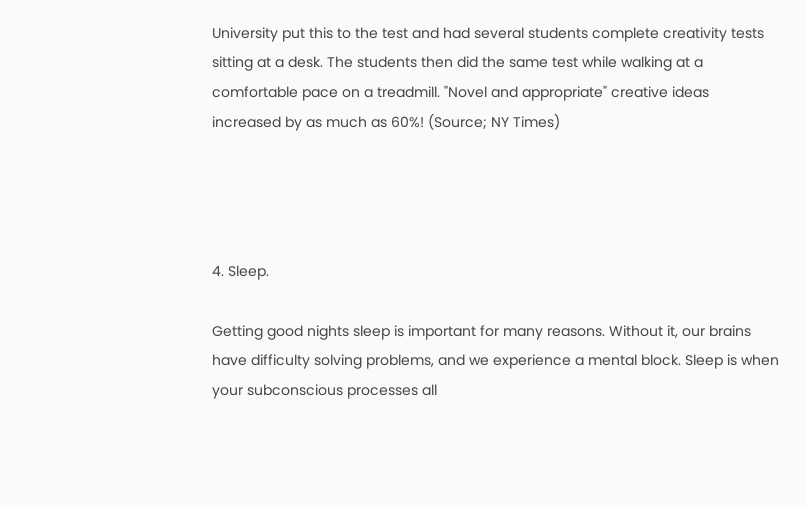University put this to the test and had several students complete creativity tests sitting at a desk. The students then did the same test while walking at a comfortable pace on a treadmill. "Novel and appropriate" creative ideas increased by as much as 60%! (Source; NY Times)




4. Sleep.

Getting good nights sleep is important for many reasons. Without it, our brains have difficulty solving problems, and we experience a mental block. Sleep is when your subconscious processes all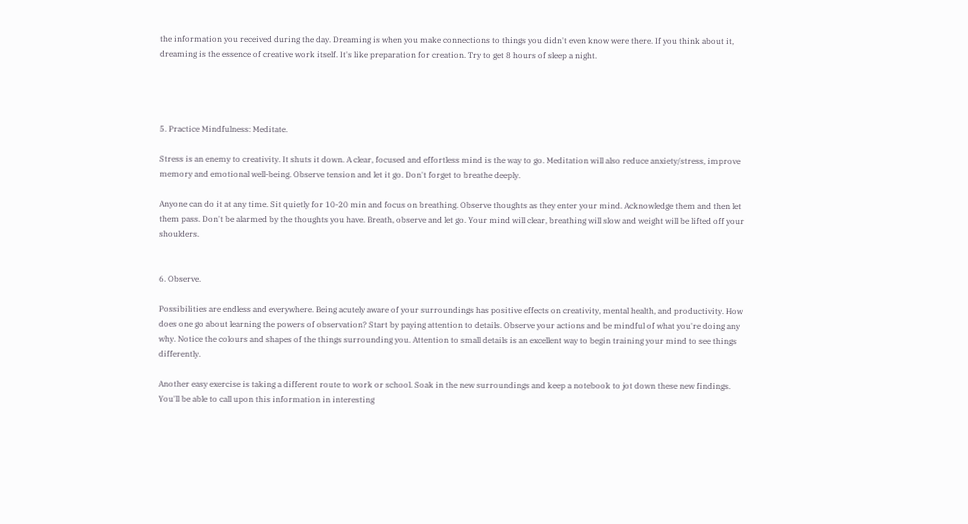the information you received during the day. Dreaming is when you make connections to things you didn't even know were there. If you think about it, dreaming is the essence of creative work itself. It's like preparation for creation. Try to get 8 hours of sleep a night.




5. Practice Mindfulness: Meditate.

Stress is an enemy to creativity. It shuts it down. A clear, focused and effortless mind is the way to go. Meditation will also reduce anxiety/stress, improve memory and emotional well-being. Observe tension and let it go. Don't forget to breathe deeply.

Anyone can do it at any time. Sit quietly for 10-20 min and focus on breathing. Observe thoughts as they enter your mind. Acknowledge them and then let them pass. Don't be alarmed by the thoughts you have. Breath, observe and let go. Your mind will clear, breathing will slow and weight will be lifted off your shoulders.


6. Observe.

Possibilities are endless and everywhere. Being acutely aware of your surroundings has positive effects on creativity, mental health, and productivity. How does one go about learning the powers of observation? Start by paying attention to details. Observe your actions and be mindful of what you're doing any why. Notice the colours and shapes of the things surrounding you. Attention to small details is an excellent way to begin training your mind to see things differently.

Another easy exercise is taking a different route to work or school. Soak in the new surroundings and keep a notebook to jot down these new findings. You'll be able to call upon this information in interesting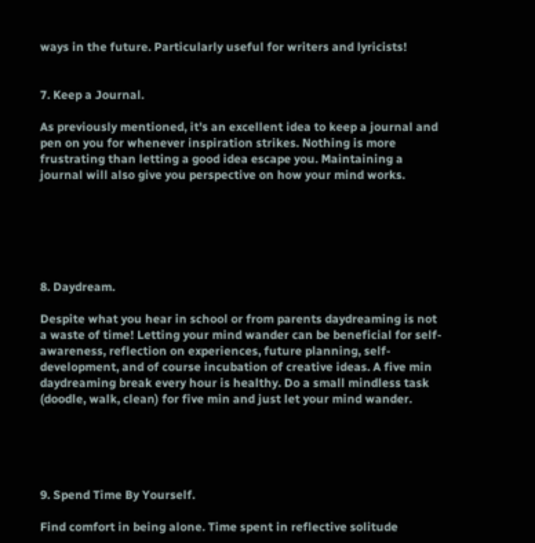ways in the future. Particularly useful for writers and lyricists!


7. Keep a Journal.

As previously mentioned, it's an excellent idea to keep a journal and pen on you for whenever inspiration strikes. Nothing is more frustrating than letting a good idea escape you. Maintaining a journal will also give you perspective on how your mind works.






8. Daydream.

Despite what you hear in school or from parents daydreaming is not a waste of time! Letting your mind wander can be beneficial for self-awareness, reflection on experiences, future planning, self-development, and of course incubation of creative ideas. A five min daydreaming break every hour is healthy. Do a small mindless task (doodle, walk, clean) for five min and just let your mind wander.





9. Spend Time By Yourself.

Find comfort in being alone. Time spent in reflective solitude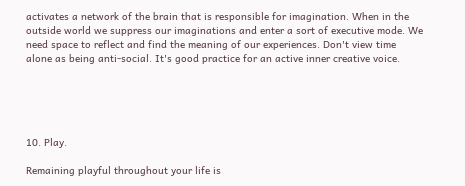activates a network of the brain that is responsible for imagination. When in the outside world we suppress our imaginations and enter a sort of executive mode. We need space to reflect and find the meaning of our experiences. Don't view time alone as being anti-social. It's good practice for an active inner creative voice.





10. Play.

Remaining playful throughout your life is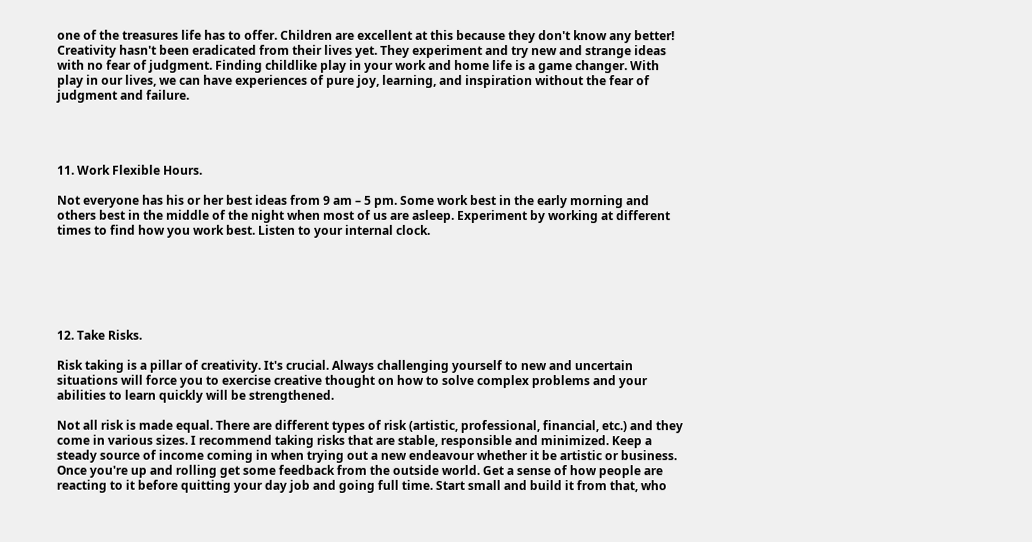one of the treasures life has to offer. Children are excellent at this because they don't know any better! Creativity hasn't been eradicated from their lives yet. They experiment and try new and strange ideas with no fear of judgment. Finding childlike play in your work and home life is a game changer. With play in our lives, we can have experiences of pure joy, learning, and inspiration without the fear of judgment and failure.




11. Work Flexible Hours.

Not everyone has his or her best ideas from 9 am – 5 pm. Some work best in the early morning and others best in the middle of the night when most of us are asleep. Experiment by working at different times to find how you work best. Listen to your internal clock.






12. Take Risks.

Risk taking is a pillar of creativity. It's crucial. Always challenging yourself to new and uncertain situations will force you to exercise creative thought on how to solve complex problems and your abilities to learn quickly will be strengthened.

Not all risk is made equal. There are different types of risk (artistic, professional, financial, etc.) and they come in various sizes. I recommend taking risks that are stable, responsible and minimized. Keep a steady source of income coming in when trying out a new endeavour whether it be artistic or business. Once you're up and rolling get some feedback from the outside world. Get a sense of how people are reacting to it before quitting your day job and going full time. Start small and build it from that, who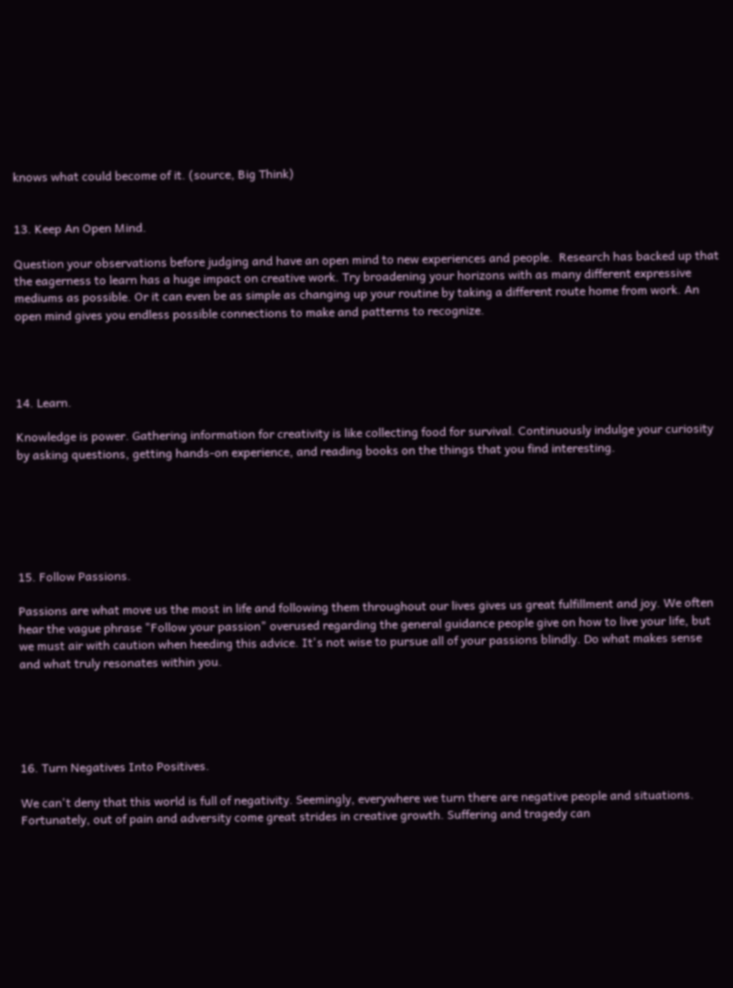knows what could become of it. (source, Big Think)


13. Keep An Open Mind.

Question your observations before judging and have an open mind to new experiences and people.  Research has backed up that the eagerness to learn has a huge impact on creative work. Try broadening your horizons with as many different expressive mediums as possible. Or it can even be as simple as changing up your routine by taking a different route home from work. An open mind gives you endless possible connections to make and patterns to recognize.




14. Learn.

Knowledge is power. Gathering information for creativity is like collecting food for survival. Continuously indulge your curiosity by asking questions, getting hands-on experience, and reading books on the things that you find interesting.






15. Follow Passions.

Passions are what move us the most in life and following them throughout our lives gives us great fulfillment and joy. We often hear the vague phrase "Follow your passion" overused regarding the general guidance people give on how to live your life, but we must air with caution when heeding this advice. It's not wise to pursue all of your passions blindly. Do what makes sense and what truly resonates within you.





16. Turn Negatives Into Positives.

We can't deny that this world is full of negativity. Seemingly, everywhere we turn there are negative people and situations. Fortunately, out of pain and adversity come great strides in creative growth. Suffering and tragedy can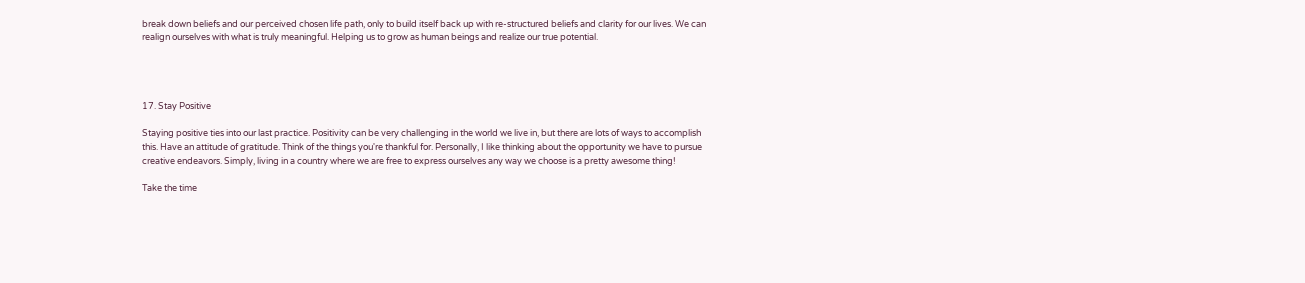break down beliefs and our perceived chosen life path, only to build itself back up with re-structured beliefs and clarity for our lives. We can realign ourselves with what is truly meaningful. Helping us to grow as human beings and realize our true potential.




17. Stay Positive

Staying positive ties into our last practice. Positivity can be very challenging in the world we live in, but there are lots of ways to accomplish this. Have an attitude of gratitude. Think of the things you're thankful for. Personally, I like thinking about the opportunity we have to pursue creative endeavors. Simply, living in a country where we are free to express ourselves any way we choose is a pretty awesome thing!

Take the time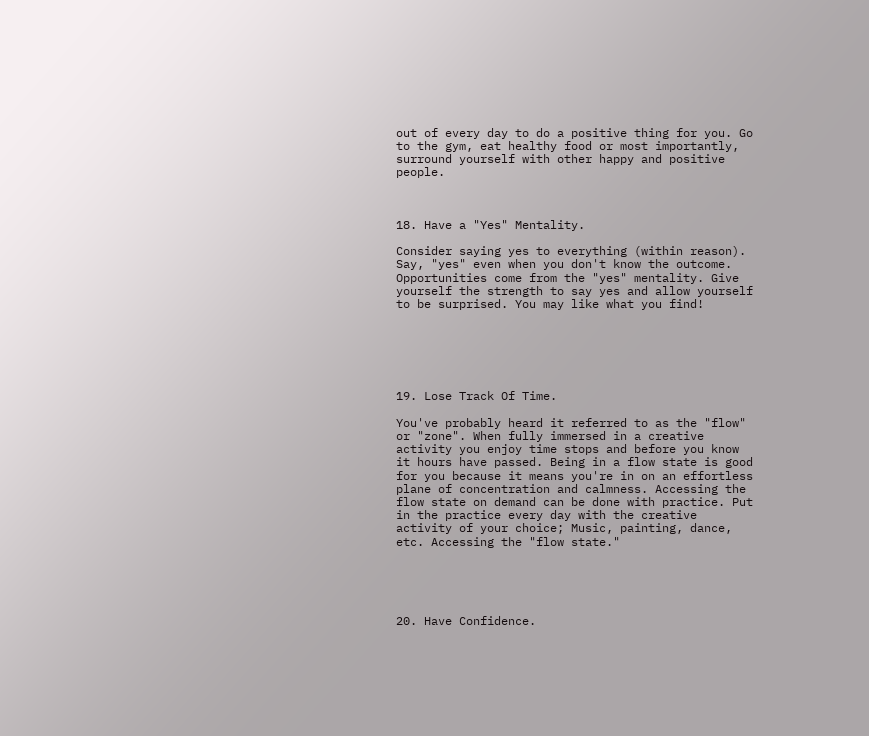out of every day to do a positive thing for you. Go to the gym, eat healthy food or most importantly, surround yourself with other happy and positive people.



18. Have a "Yes" Mentality.

Consider saying yes to everything (within reason). Say, "yes" even when you don't know the outcome. Opportunities come from the "yes" mentality. Give yourself the strength to say yes and allow yourself to be surprised. You may like what you find!






19. Lose Track Of Time.

You've probably heard it referred to as the "flow" or "zone". When fully immersed in a creative activity you enjoy time stops and before you know it hours have passed. Being in a flow state is good for you because it means you're in on an effortless plane of concentration and calmness. Accessing the flow state on demand can be done with practice. Put in the practice every day with the creative activity of your choice; Music, painting, dance, etc. Accessing the "flow state."





20. Have Confidence.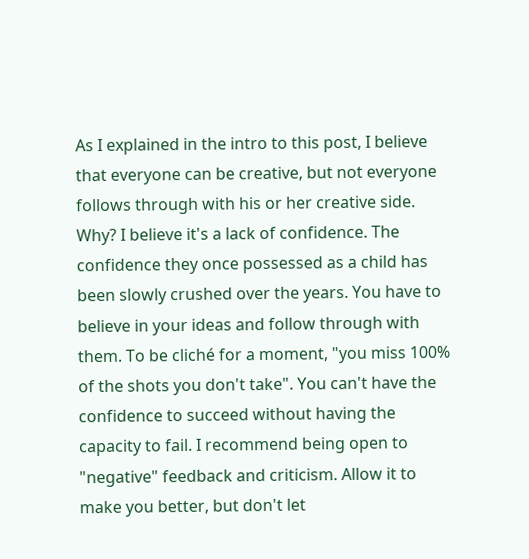As I explained in the intro to this post, I believe that everyone can be creative, but not everyone follows through with his or her creative side. Why? I believe it's a lack of confidence. The confidence they once possessed as a child has been slowly crushed over the years. You have to believe in your ideas and follow through with them. To be cliché for a moment, "you miss 100% of the shots you don't take". You can't have the confidence to succeed without having the capacity to fail. I recommend being open to "negative" feedback and criticism. Allow it to make you better, but don't let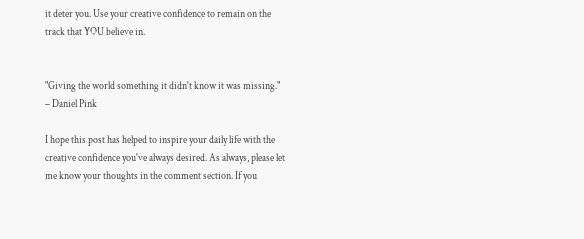it deter you. Use your creative confidence to remain on the track that YOU believe in.


"Giving the world something it didn't know it was missing." – Daniel Pink

I hope this post has helped to inspire your daily life with the creative confidence you've always desired. As always, please let me know your thoughts in the comment section. If you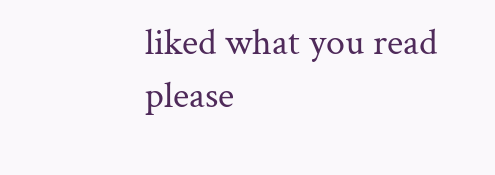liked what you read please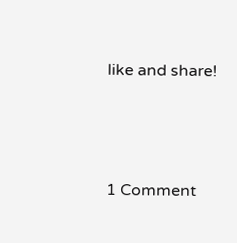like and share!




1 Comment